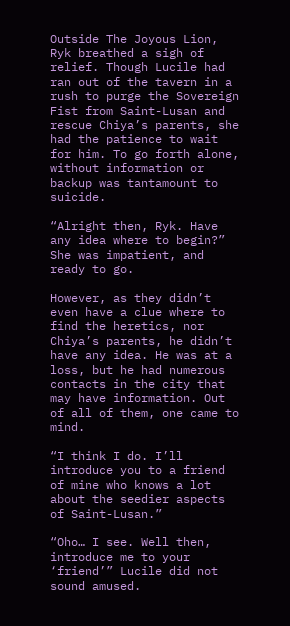Outside The Joyous Lion, Ryk breathed a sigh of relief. Though Lucile had ran out of the tavern in a rush to purge the Sovereign Fist from Saint-Lusan and rescue Chiya’s parents, she had the patience to wait for him. To go forth alone, without information or backup was tantamount to suicide.

“Alright then, Ryk. Have any idea where to begin?” She was impatient, and ready to go.

However, as they didn’t even have a clue where to find the heretics, nor Chiya’s parents, he didn’t have any idea. He was at a loss, but he had numerous contacts in the city that may have information. Out of all of them, one came to mind.

“I think I do. I’ll introduce you to a friend of mine who knows a lot about the seedier aspects of Saint-Lusan.”

“Oho… I see. Well then, introduce me to your ‘friend’” Lucile did not sound amused.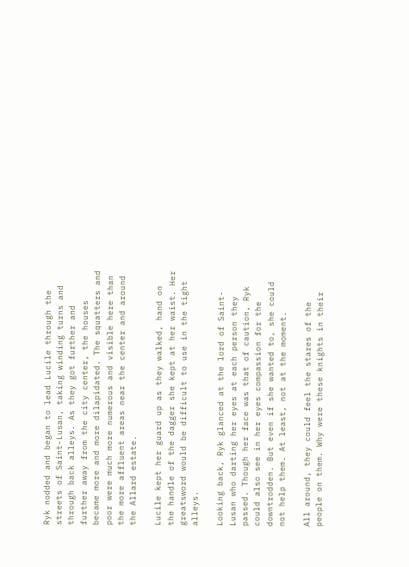Ryk nodded and began to lead Lucile through the streets of Saint-Lusan, taking winding turns and through back alleys. As they got further and further away from the city center, the houses became more and more dilapidated. The squatters and poor were much more numerous and visible here than the more affluent areas near the center and around the Allard estate.

Lucile kept her guard up as they walked, hand on the handle of the dagger she kept at her waist. Her greatsword would be difficult to use in the tight alleys.

Looking back, Ryk glanced at the lord of Saint-Lusan who darting her eyes at each person they passed. Though her face was that of caution, Ryk could also see in her eyes compassion for the downtrodden. But even if she wanted to, she could not help them. At least, not at the moment.

All around, they could feel the stares of the people on them. Why were these knights in their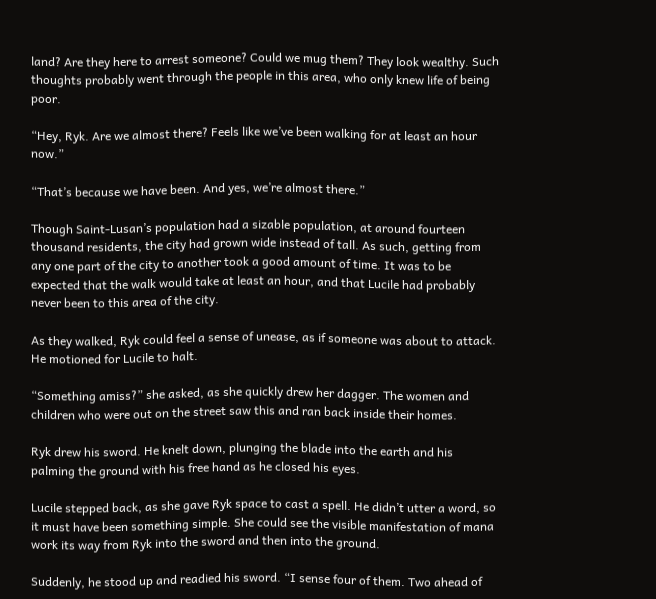land? Are they here to arrest someone? Could we mug them? They look wealthy. Such thoughts probably went through the people in this area, who only knew life of being poor.

“Hey, Ryk. Are we almost there? Feels like we’ve been walking for at least an hour now.”

“That’s because we have been. And yes, we’re almost there.”

Though Saint-Lusan’s population had a sizable population, at around fourteen thousand residents, the city had grown wide instead of tall. As such, getting from any one part of the city to another took a good amount of time. It was to be expected that the walk would take at least an hour, and that Lucile had probably never been to this area of the city.

As they walked, Ryk could feel a sense of unease, as if someone was about to attack. He motioned for Lucile to halt.

“Something amiss?” she asked, as she quickly drew her dagger. The women and children who were out on the street saw this and ran back inside their homes.

Ryk drew his sword. He knelt down, plunging the blade into the earth and his palming the ground with his free hand as he closed his eyes.

Lucile stepped back, as she gave Ryk space to cast a spell. He didn’t utter a word, so it must have been something simple. She could see the visible manifestation of mana work its way from Ryk into the sword and then into the ground.

Suddenly, he stood up and readied his sword. “I sense four of them. Two ahead of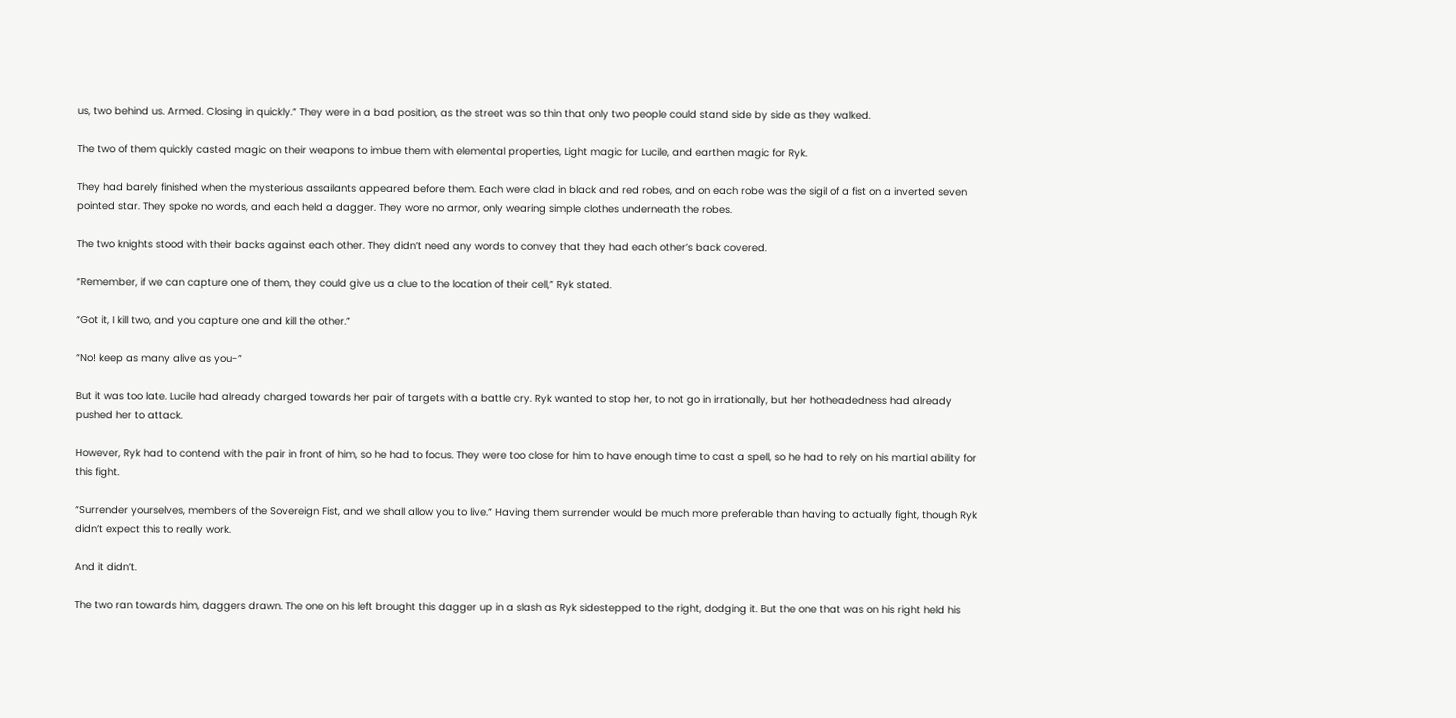us, two behind us. Armed. Closing in quickly.” They were in a bad position, as the street was so thin that only two people could stand side by side as they walked.

The two of them quickly casted magic on their weapons to imbue them with elemental properties, Light magic for Lucile, and earthen magic for Ryk.

They had barely finished when the mysterious assailants appeared before them. Each were clad in black and red robes, and on each robe was the sigil of a fist on a inverted seven pointed star. They spoke no words, and each held a dagger. They wore no armor, only wearing simple clothes underneath the robes.

The two knights stood with their backs against each other. They didn’t need any words to convey that they had each other’s back covered.

“Remember, if we can capture one of them, they could give us a clue to the location of their cell,” Ryk stated.

“Got it, I kill two, and you capture one and kill the other.”

“No! keep as many alive as you-”

But it was too late. Lucile had already charged towards her pair of targets with a battle cry. Ryk wanted to stop her, to not go in irrationally, but her hotheadedness had already pushed her to attack.

However, Ryk had to contend with the pair in front of him, so he had to focus. They were too close for him to have enough time to cast a spell, so he had to rely on his martial ability for this fight.

“Surrender yourselves, members of the Sovereign Fist, and we shall allow you to live.” Having them surrender would be much more preferable than having to actually fight, though Ryk didn’t expect this to really work.

And it didn’t.

The two ran towards him, daggers drawn. The one on his left brought this dagger up in a slash as Ryk sidestepped to the right, dodging it. But the one that was on his right held his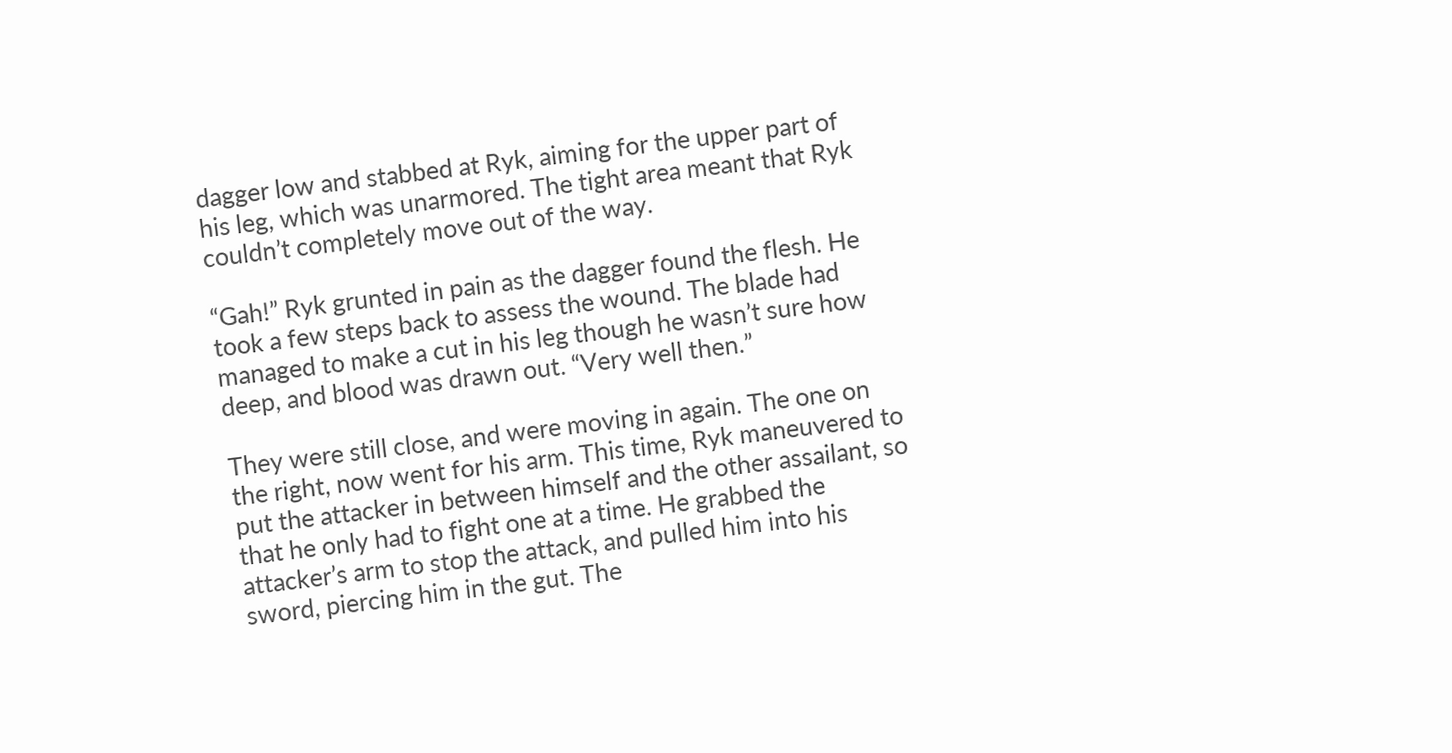dagger low and stabbed at Ryk, aiming for the upper part of his leg, which was unarmored. The tight area meant that Ryk couldn’t completely move out of the way.

“Gah!” Ryk grunted in pain as the dagger found the flesh. He took a few steps back to assess the wound. The blade had managed to make a cut in his leg though he wasn’t sure how deep, and blood was drawn out. “Very well then.”

They were still close, and were moving in again. The one on the right, now went for his arm. This time, Ryk maneuvered to put the attacker in between himself and the other assailant, so that he only had to fight one at a time. He grabbed the attacker’s arm to stop the attack, and pulled him into his sword, piercing him in the gut. The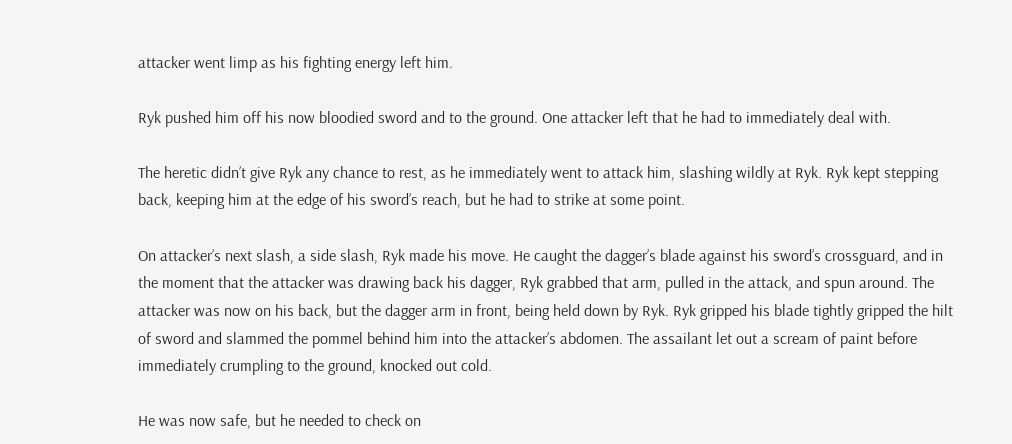attacker went limp as his fighting energy left him.

Ryk pushed him off his now bloodied sword and to the ground. One attacker left that he had to immediately deal with.

The heretic didn’t give Ryk any chance to rest, as he immediately went to attack him, slashing wildly at Ryk. Ryk kept stepping back, keeping him at the edge of his sword’s reach, but he had to strike at some point.

On attacker’s next slash, a side slash, Ryk made his move. He caught the dagger’s blade against his sword’s crossguard, and in the moment that the attacker was drawing back his dagger, Ryk grabbed that arm, pulled in the attack, and spun around. The attacker was now on his back, but the dagger arm in front, being held down by Ryk. Ryk gripped his blade tightly gripped the hilt of sword and slammed the pommel behind him into the attacker’s abdomen. The assailant let out a scream of paint before immediately crumpling to the ground, knocked out cold.

He was now safe, but he needed to check on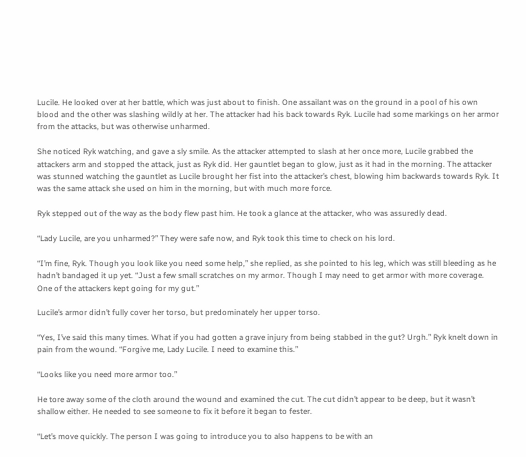Lucile. He looked over at her battle, which was just about to finish. One assailant was on the ground in a pool of his own blood and the other was slashing wildly at her. The attacker had his back towards Ryk. Lucile had some markings on her armor from the attacks, but was otherwise unharmed.

She noticed Ryk watching, and gave a sly smile. As the attacker attempted to slash at her once more, Lucile grabbed the attackers arm and stopped the attack, just as Ryk did. Her gauntlet began to glow, just as it had in the morning. The attacker was stunned watching the gauntlet as Lucile brought her fist into the attacker’s chest, blowing him backwards towards Ryk. It was the same attack she used on him in the morning, but with much more force.

Ryk stepped out of the way as the body flew past him. He took a glance at the attacker, who was assuredly dead.

“Lady Lucile, are you unharmed?” They were safe now, and Ryk took this time to check on his lord.

“I’m fine, Ryk. Though you look like you need some help,” she replied, as she pointed to his leg, which was still bleeding as he hadn’t bandaged it up yet. “Just a few small scratches on my armor. Though I may need to get armor with more coverage. One of the attackers kept going for my gut.”

Lucile’s armor didn’t fully cover her torso, but predominately her upper torso.

“Yes, I’ve said this many times. What if you had gotten a grave injury from being stabbed in the gut? Urgh.” Ryk knelt down in pain from the wound. “Forgive me, Lady Lucile. I need to examine this.”

“Looks like you need more armor too.”

He tore away some of the cloth around the wound and examined the cut. The cut didn’t appear to be deep, but it wasn’t shallow either. He needed to see someone to fix it before it began to fester.

“Let’s move quickly. The person I was going to introduce you to also happens to be with an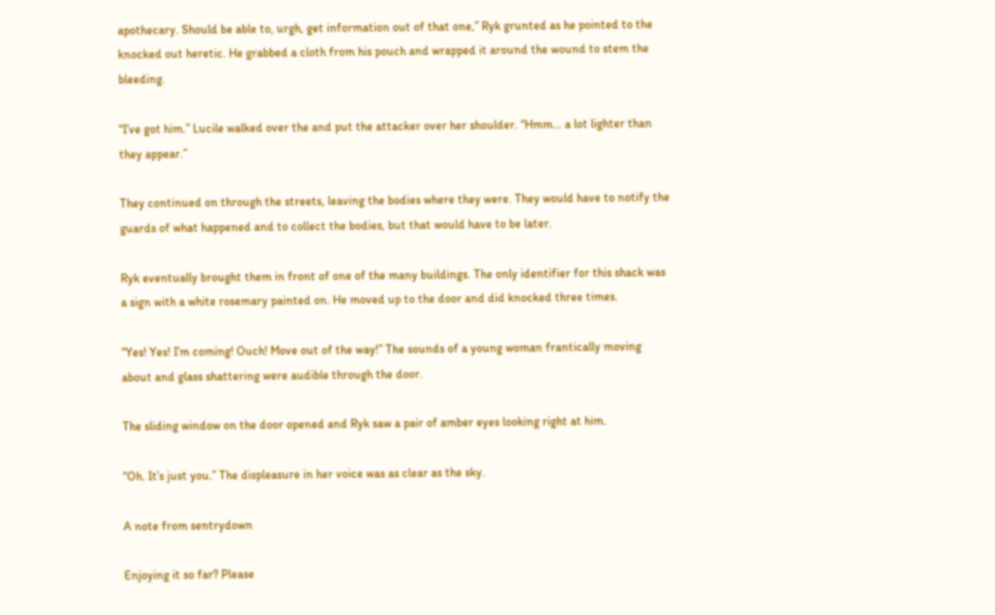apothecary. Should be able to, urgh, get information out of that one,” Ryk grunted as he pointed to the knocked out heretic. He grabbed a cloth from his pouch and wrapped it around the wound to stem the bleeding.

“I’ve got him.” Lucile walked over the and put the attacker over her shoulder. “Hmm… a lot lighter than they appear.”

They continued on through the streets, leaving the bodies where they were. They would have to notify the guards of what happened and to collect the bodies, but that would have to be later.

Ryk eventually brought them in front of one of the many buildings. The only identifier for this shack was a sign with a white rosemary painted on. He moved up to the door and did knocked three times.

“Yes! Yes! I’m coming! Ouch! Move out of the way!” The sounds of a young woman frantically moving about and glass shattering were audible through the door.

The sliding window on the door opened and Ryk saw a pair of amber eyes looking right at him.

“Oh. It’s just you.” The displeasure in her voice was as clear as the sky.

A note from sentrydown

Enjoying it so far? Please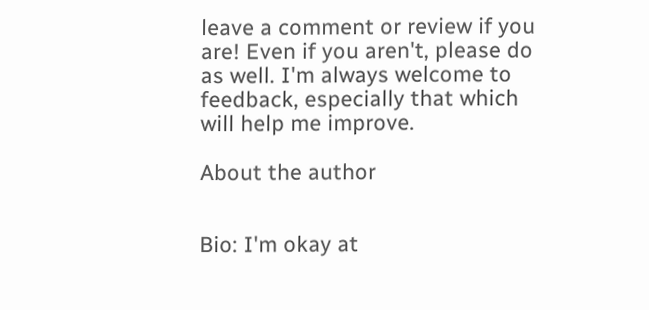leave a comment or review if you are! Even if you aren't, please do as well. I'm always welcome to feedback, especially that which will help me improve.

About the author


Bio: I'm okay at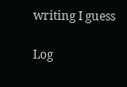writing I guess

Log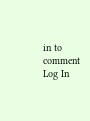in to comment
Log In